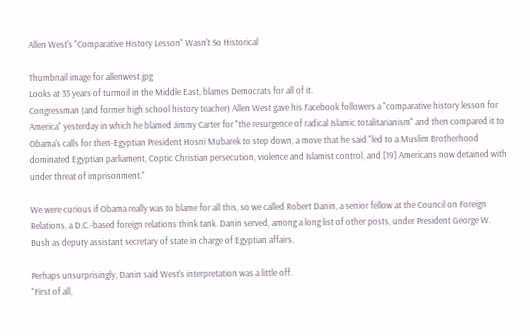Allen West's "Comparative History Lesson" Wasn't So Historical

Thumbnail image for allenwest.jpg
Looks at 35 years of turmoil in the Middle East, blames Democrats for all of it.
Congressman (and former high school history teacher) Allen West gave his Facebook followers a "comparative history lesson for America" yesterday in which he blamed Jimmy Carter for "the resurgence of radical Islamic totalitarianism" and then compared it to Obama's calls for then-Egyptian President Hosni Mubarek to step down, a move that he said "led to a Muslim Brotherhood dominated Egyptian parliament, Coptic Christian persecution, violence and Islamist control, and [19] Americans now detained with under threat of imprisonment."

We were curious if Obama really was to blame for all this, so we called Robert Danin, a senior fellow at the Council on Foreign Relations, a D.C.-based foreign relations think tank. Danin served, among a long list of other posts, under President George W. Bush as deputy assistant secretary of state in charge of Egyptian affairs.

Perhaps unsurprisingly, Danin said West's interpretation was a little off.
"First of all,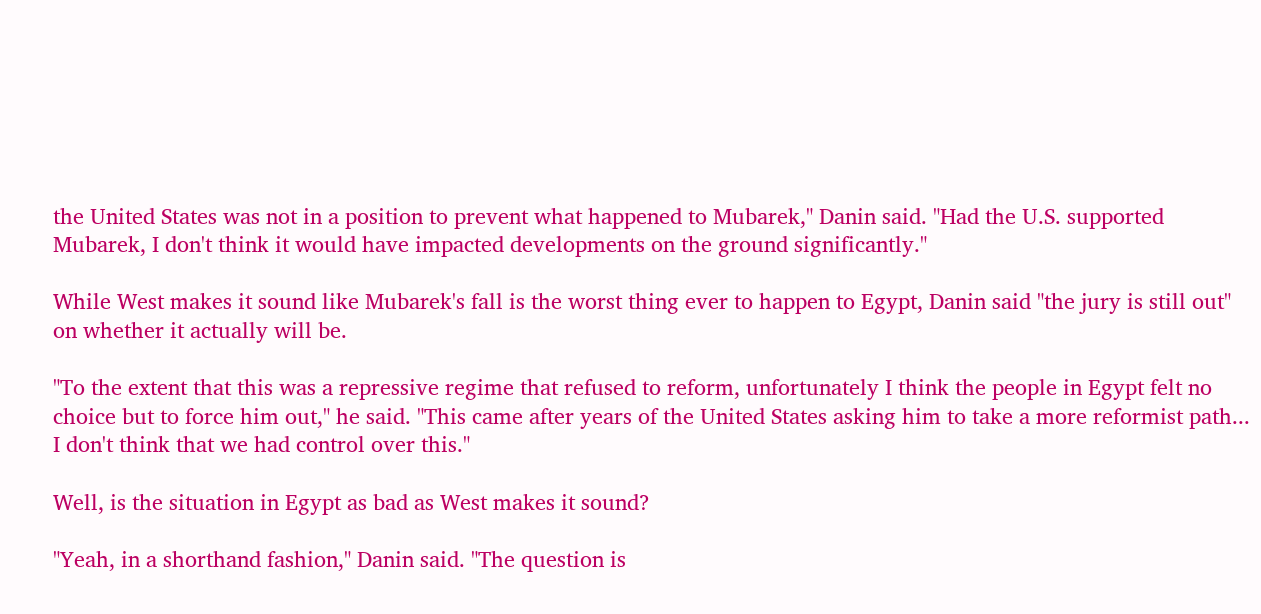the United States was not in a position to prevent what happened to Mubarek," Danin said. "Had the U.S. supported Mubarek, I don't think it would have impacted developments on the ground significantly."

While West makes it sound like Mubarek's fall is the worst thing ever to happen to Egypt, Danin said "the jury is still out" on whether it actually will be.

"To the extent that this was a repressive regime that refused to reform, unfortunately I think the people in Egypt felt no choice but to force him out," he said. "This came after years of the United States asking him to take a more reformist path... I don't think that we had control over this."

Well, is the situation in Egypt as bad as West makes it sound?

"Yeah, in a shorthand fashion," Danin said. "The question is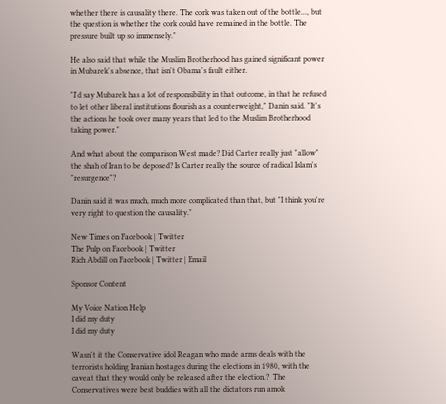whether there is causality there. The cork was taken out of the bottle..., but the question is whether the cork could have remained in the bottle. The pressure built up so immensely."

He also said that while the Muslim Brotherhood has gained significant power in Mubarek's absence, that isn't Obama's fault either.

"I'd say Mubarek has a lot of responsibility in that outcome, in that he refused to let other liberal institutions flourish as a counterweight," Danin said. "It's the actions he took over many years that led to the Muslim Brotherhood taking power."

And what about the comparison West made? Did Carter really just "allow" the shah of Iran to be deposed? Is Carter really the source of radical Islam's "resurgence"?

Danin said it was much, much more complicated than that, but "I think you're very right to question the causality."

New Times on Facebook | Twitter
The Pulp on Facebook | Twitter
Rich Abdill on Facebook | Twitter | Email

Sponsor Content

My Voice Nation Help
I did my duty
I did my duty

Wasn't it the Conservative idol Reagan who made arms deals with the terrorists holding Iranian hostages during the elections in 1980, with the caveat that they would only be released after the election.?  The Conservatives were best buddies with all the dictators run amok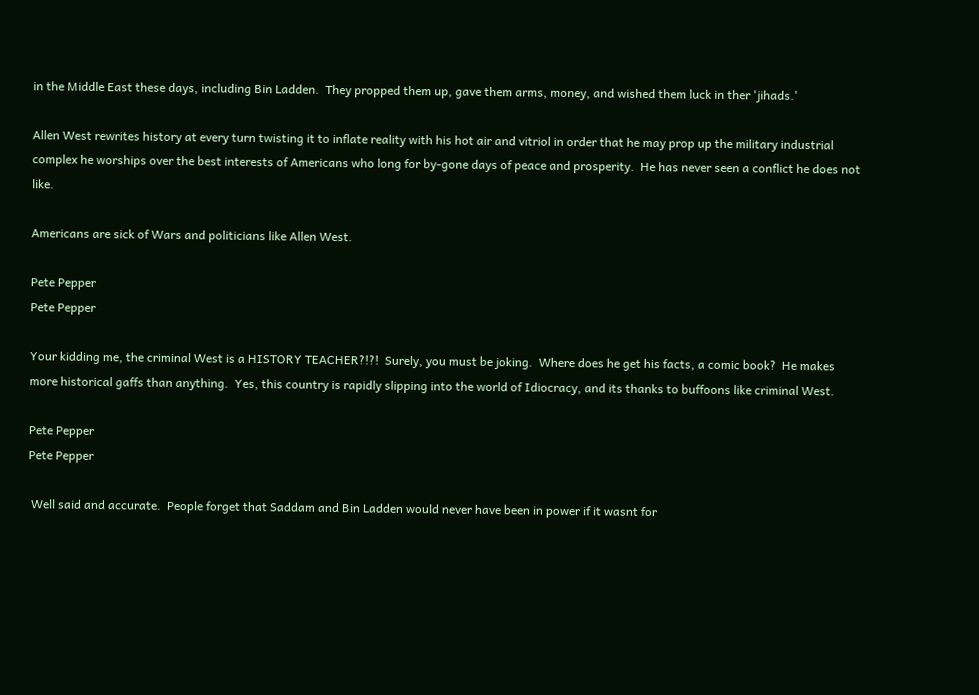in the Middle East these days, including Bin Ladden.  They propped them up, gave them arms, money, and wished them luck in ther 'jihads.'

Allen West rewrites history at every turn twisting it to inflate reality with his hot air and vitriol in order that he may prop up the military industrial complex he worships over the best interests of Americans who long for by-gone days of peace and prosperity.  He has never seen a conflict he does not like.

Americans are sick of Wars and politicians like Allen West.

Pete Pepper
Pete Pepper

Your kidding me, the criminal West is a HISTORY TEACHER?!?!  Surely, you must be joking.  Where does he get his facts, a comic book?  He makes more historical gaffs than anything.  Yes, this country is rapidly slipping into the world of Idiocracy, and its thanks to buffoons like criminal West.

Pete Pepper
Pete Pepper

 Well said and accurate.  People forget that Saddam and Bin Ladden would never have been in power if it wasnt for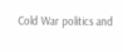Cold War politics and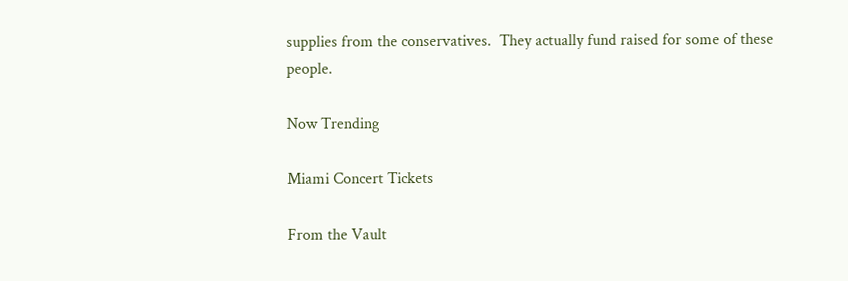supplies from the conservatives.  They actually fund raised for some of these people.

Now Trending

Miami Concert Tickets

From the Vault